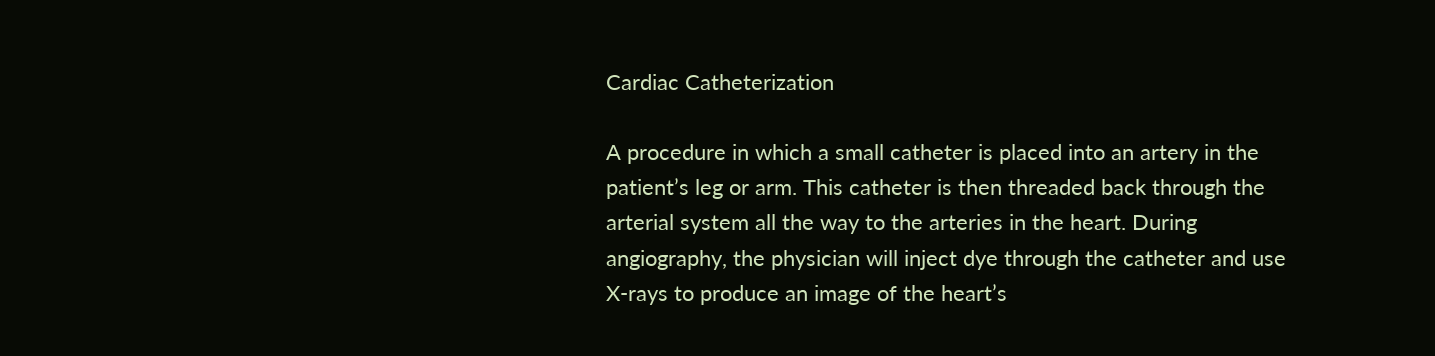Cardiac Catheterization

A procedure in which a small catheter is placed into an artery in the patient’s leg or arm. This catheter is then threaded back through the arterial system all the way to the arteries in the heart. During angiography, the physician will inject dye through the catheter and use X-rays to produce an image of the heart’s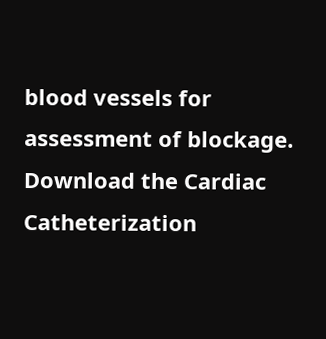blood vessels for assessment of blockage. Download the Cardiac Catheterization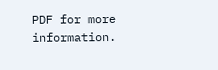PDF for more information.